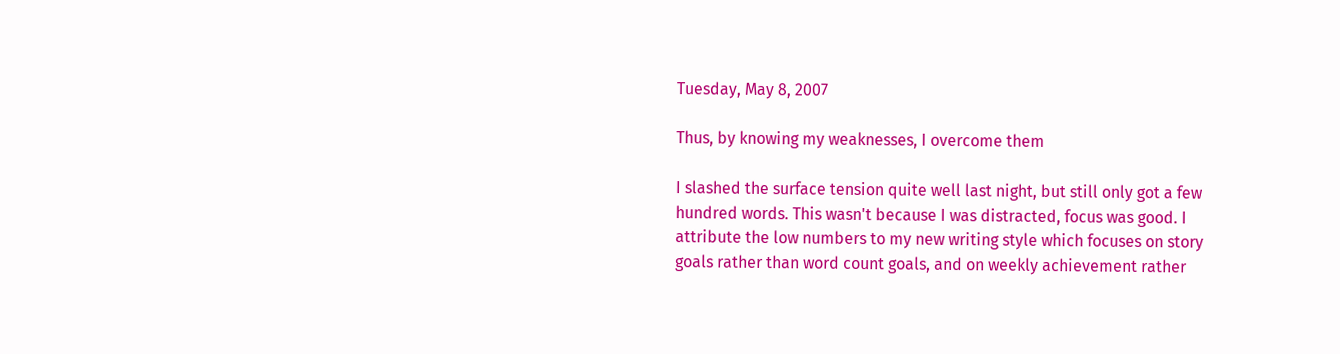Tuesday, May 8, 2007

Thus, by knowing my weaknesses, I overcome them

I slashed the surface tension quite well last night, but still only got a few hundred words. This wasn't because I was distracted, focus was good. I attribute the low numbers to my new writing style which focuses on story goals rather than word count goals, and on weekly achievement rather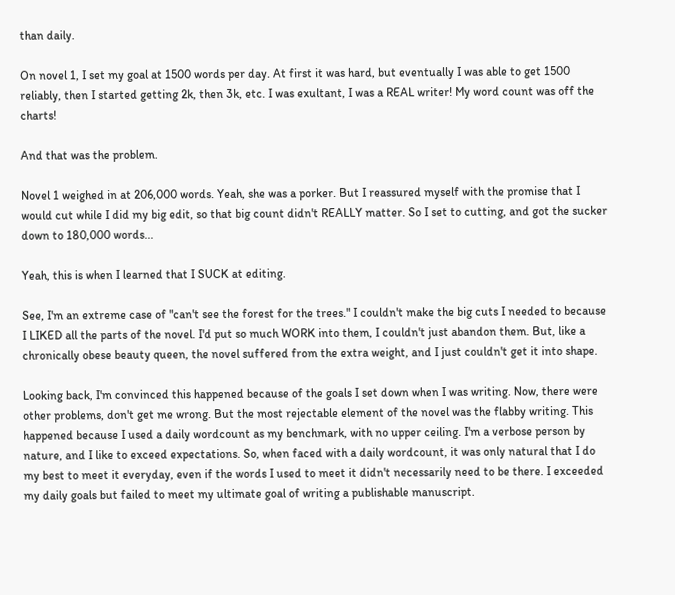than daily.

On novel 1, I set my goal at 1500 words per day. At first it was hard, but eventually I was able to get 1500 reliably, then I started getting 2k, then 3k, etc. I was exultant, I was a REAL writer! My word count was off the charts!

And that was the problem.

Novel 1 weighed in at 206,000 words. Yeah, she was a porker. But I reassured myself with the promise that I would cut while I did my big edit, so that big count didn't REALLY matter. So I set to cutting, and got the sucker down to 180,000 words...

Yeah, this is when I learned that I SUCK at editing.

See, I'm an extreme case of "can't see the forest for the trees." I couldn't make the big cuts I needed to because I LIKED all the parts of the novel. I'd put so much WORK into them, I couldn't just abandon them. But, like a chronically obese beauty queen, the novel suffered from the extra weight, and I just couldn't get it into shape.

Looking back, I'm convinced this happened because of the goals I set down when I was writing. Now, there were other problems, don't get me wrong. But the most rejectable element of the novel was the flabby writing. This happened because I used a daily wordcount as my benchmark, with no upper ceiling. I'm a verbose person by nature, and I like to exceed expectations. So, when faced with a daily wordcount, it was only natural that I do my best to meet it everyday, even if the words I used to meet it didn't necessarily need to be there. I exceeded my daily goals but failed to meet my ultimate goal of writing a publishable manuscript.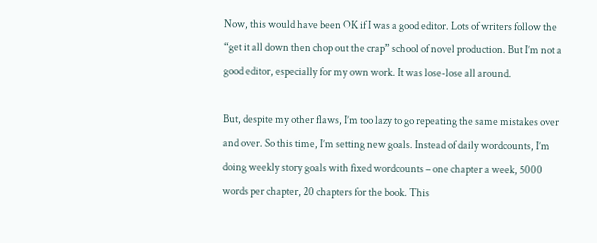Now, this would have been OK if I was a good editor. Lots of writers follow the “get it all down then chop out the crap” school of novel production. But I’m not a good editor, especially for my own work. It was lose-lose all around.

But, despite my other flaws, I’m too lazy to go repeating the same mistakes over and over. So this time, I’m setting new goals. Instead of daily wordcounts, I’m doing weekly story goals with fixed wordcounts – one chapter a week, 5000 words per chapter, 20 chapters for the book. This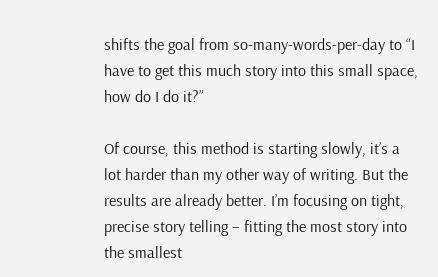shifts the goal from so-many-words-per-day to “I have to get this much story into this small space, how do I do it?”

Of course, this method is starting slowly, it’s a lot harder than my other way of writing. But the results are already better. I’m focusing on tight, precise story telling – fitting the most story into the smallest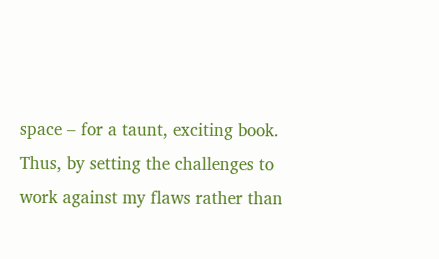space – for a taunt, exciting book. Thus, by setting the challenges to work against my flaws rather than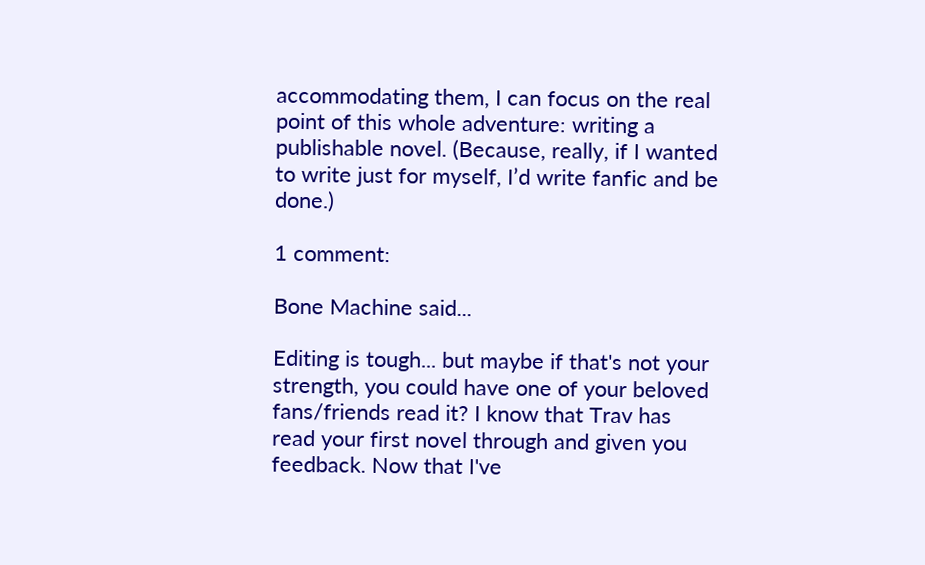accommodating them, I can focus on the real point of this whole adventure: writing a publishable novel. (Because, really, if I wanted to write just for myself, I’d write fanfic and be done.)

1 comment:

Bone Machine said...

Editing is tough... but maybe if that's not your strength, you could have one of your beloved fans/friends read it? I know that Trav has read your first novel through and given you feedback. Now that I've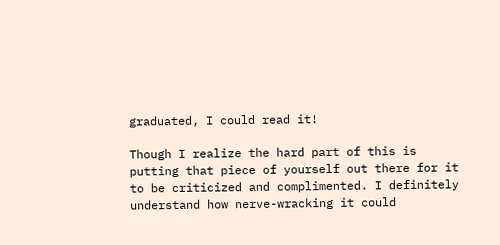graduated, I could read it!

Though I realize the hard part of this is putting that piece of yourself out there for it to be criticized and complimented. I definitely understand how nerve-wracking it could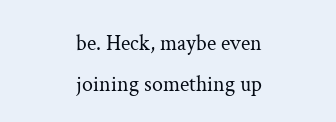be. Heck, maybe even joining something up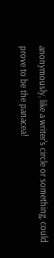anonymously, like a writer's circle or something, could prove to be the panacea!